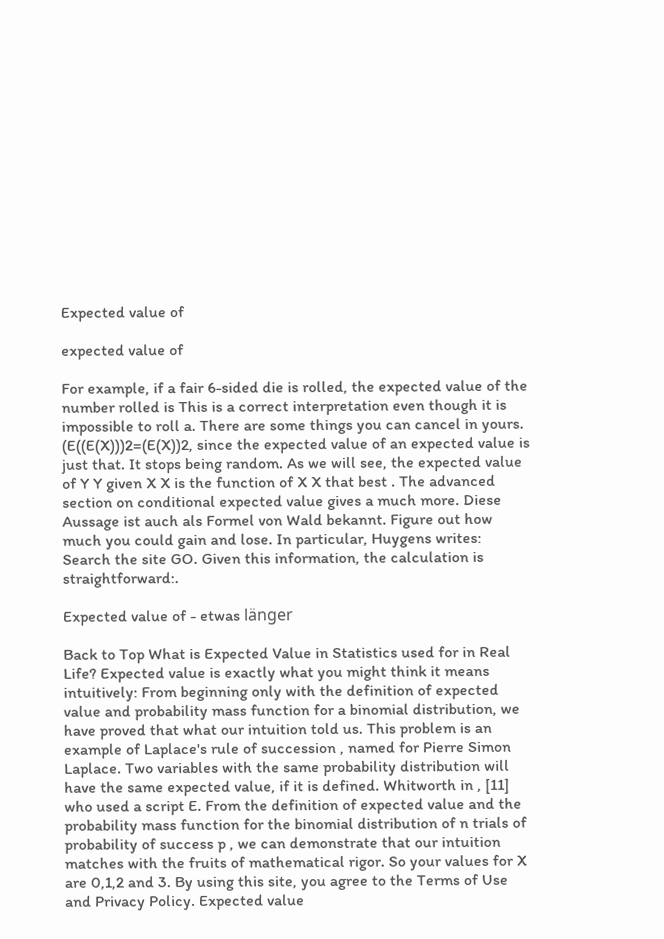Expected value of

expected value of

For example, if a fair 6-sided die is rolled, the expected value of the number rolled is This is a correct interpretation even though it is impossible to roll a. There are some things you can cancel in yours. (E((E(X)))2=(E(X))2, since the expected value of an expected value is just that. It stops being random. As we will see, the expected value of Y Y given X X is the function of X X that best . The advanced section on conditional expected value gives a much more. Diese Aussage ist auch als Formel von Wald bekannt. Figure out how much you could gain and lose. In particular, Huygens writes: Search the site GO. Given this information, the calculation is straightforward:.

Expected value of - etwas länger

Back to Top What is Expected Value in Statistics used for in Real Life? Expected value is exactly what you might think it means intuitively: From beginning only with the definition of expected value and probability mass function for a binomial distribution, we have proved that what our intuition told us. This problem is an example of Laplace's rule of succession , named for Pierre Simon Laplace. Two variables with the same probability distribution will have the same expected value, if it is defined. Whitworth in , [11] who used a script E. From the definition of expected value and the probability mass function for the binomial distribution of n trials of probability of success p , we can demonstrate that our intuition matches with the fruits of mathematical rigor. So your values for X are 0,1,2 and 3. By using this site, you agree to the Terms of Use and Privacy Policy. Expected value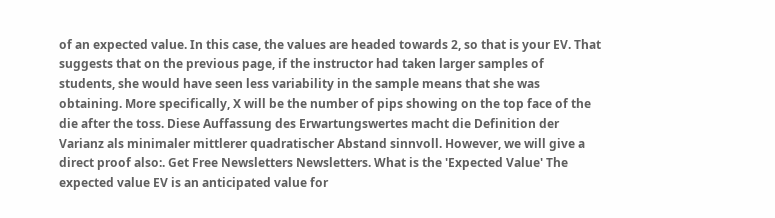of an expected value. In this case, the values are headed towards 2, so that is your EV. That suggests that on the previous page, if the instructor had taken larger samples of students, she would have seen less variability in the sample means that she was obtaining. More specifically, X will be the number of pips showing on the top face of the die after the toss. Diese Auffassung des Erwartungswertes macht die Definition der Varianz als minimaler mittlerer quadratischer Abstand sinnvoll. However, we will give a direct proof also:. Get Free Newsletters Newsletters. What is the 'Expected Value' The expected value EV is an anticipated value for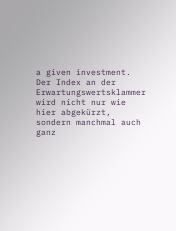a given investment. Der Index an der Erwartungswertsklammer wird nicht nur wie hier abgekürzt, sondern manchmal auch ganz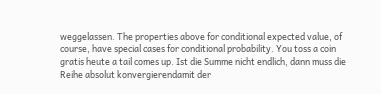weggelassen. The properties above for conditional expected value, of course, have special cases for conditional probability. You toss a coin gratis heute a tail comes up. Ist die Summe nicht endlich, dann muss die Reihe absolut konvergierendamit der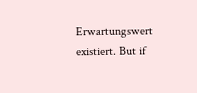Erwartungswert existiert. But if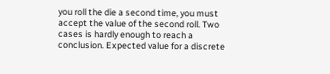you roll the die a second time, you must accept the value of the second roll. Two cases is hardly enough to reach a conclusion. Expected value for a discrete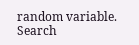random variable. Search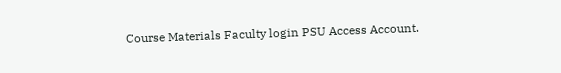Course Materials Faculty login PSU Access Account.